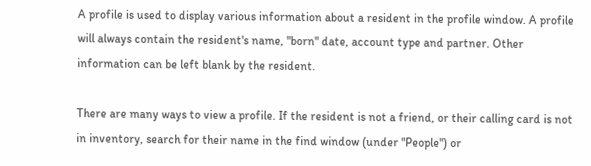A profile is used to display various information about a resident in the profile window. A profile will always contain the resident's name, "born" date, account type and partner. Other information can be left blank by the resident.

There are many ways to view a profile. If the resident is not a friend, or their calling card is not in inventory, search for their name in the find window (under "People") or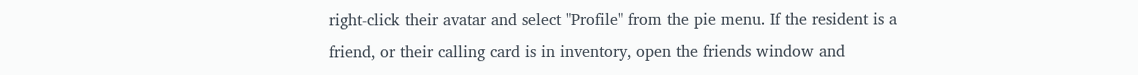right-click their avatar and select "Profile" from the pie menu. If the resident is a friend, or their calling card is in inventory, open the friends window and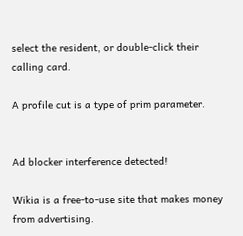select the resident, or double-click their calling card.

A profile cut is a type of prim parameter.


Ad blocker interference detected!

Wikia is a free-to-use site that makes money from advertising.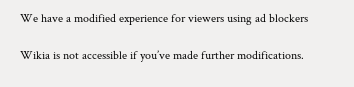We have a modified experience for viewers using ad blockers

Wikia is not accessible if you’ve made further modifications.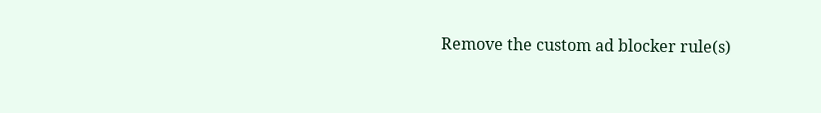Remove the custom ad blocker rule(s)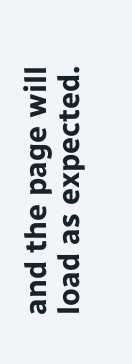and the page will load as expected.